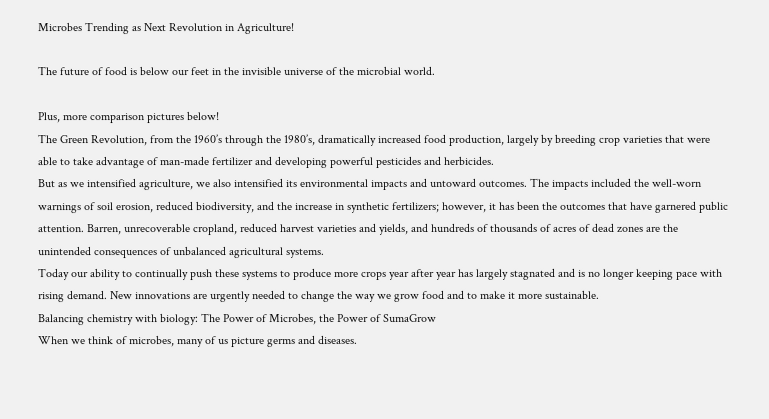Microbes Trending as Next Revolution in Agriculture!

The future of food is below our feet in the invisible universe of the microbial world.

Plus, more comparison pictures below!
The Green Revolution, from the 1960’s through the 1980’s, dramatically increased food production, largely by breeding crop varieties that were able to take advantage of man-made fertilizer and developing powerful pesticides and herbicides.
But as we intensified agriculture, we also intensified its environmental impacts and untoward outcomes. The impacts included the well-worn warnings of soil erosion, reduced biodiversity, and the increase in synthetic fertilizers; however, it has been the outcomes that have garnered public attention. Barren, unrecoverable cropland, reduced harvest varieties and yields, and hundreds of thousands of acres of dead zones are the unintended consequences of unbalanced agricultural systems.
Today our ability to continually push these systems to produce more crops year after year has largely stagnated and is no longer keeping pace with rising demand. New innovations are urgently needed to change the way we grow food and to make it more sustainable.
Balancing chemistry with biology: The Power of Microbes, the Power of SumaGrow
When we think of microbes, many of us picture germs and diseases.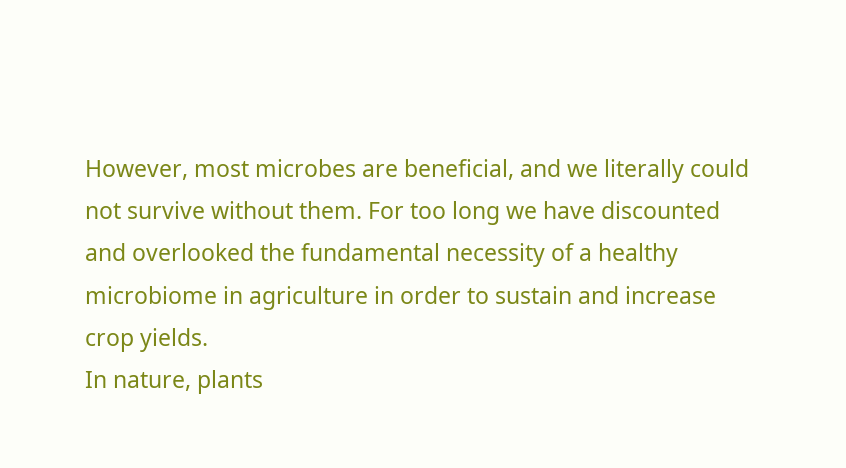However, most microbes are beneficial, and we literally could not survive without them. For too long we have discounted and overlooked the fundamental necessity of a healthy microbiome in agriculture in order to sustain and increase crop yields.
In nature, plants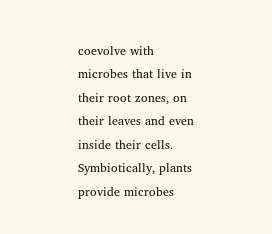coevolve with microbes that live in their root zones, on their leaves and even inside their cells. Symbiotically, plants provide microbes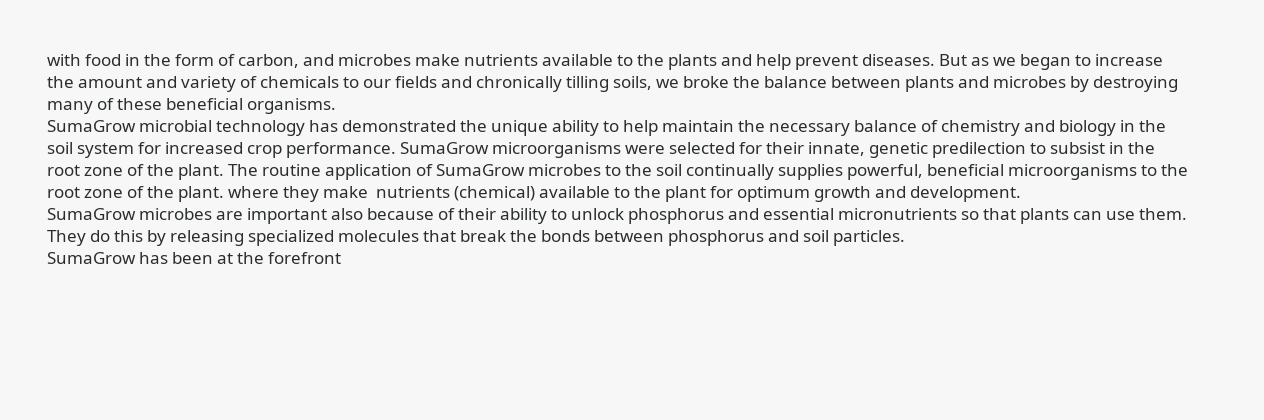with food in the form of carbon, and microbes make nutrients available to the plants and help prevent diseases. But as we began to increase the amount and variety of chemicals to our fields and chronically tilling soils, we broke the balance between plants and microbes by destroying many of these beneficial organisms.
SumaGrow microbial technology has demonstrated the unique ability to help maintain the necessary balance of chemistry and biology in the soil system for increased crop performance. SumaGrow microorganisms were selected for their innate, genetic predilection to subsist in the root zone of the plant. The routine application of SumaGrow microbes to the soil continually supplies powerful, beneficial microorganisms to the root zone of the plant. where they make  nutrients (chemical) available to the plant for optimum growth and development.
SumaGrow microbes are important also because of their ability to unlock phosphorus and essential micronutrients so that plants can use them. They do this by releasing specialized molecules that break the bonds between phosphorus and soil particles.
SumaGrow has been at the forefront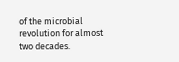of the microbial revolution for almost two decades.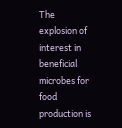The explosion of interest in beneficial microbes for food production is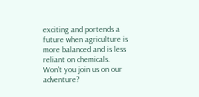exciting and portends a future when agriculture is more balanced and is less reliant on chemicals.
Won't you join us on our adventure?